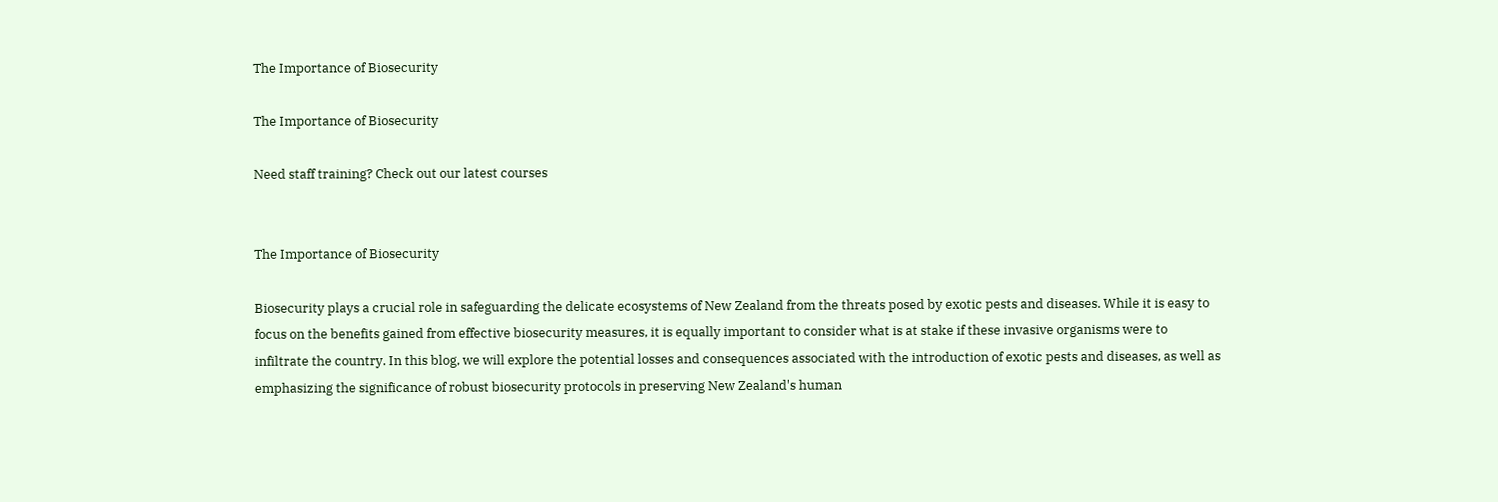The Importance of Biosecurity

The Importance of Biosecurity

Need staff training? Check out our latest courses


The Importance of Biosecurity

Biosecurity plays a crucial role in safeguarding the delicate ecosystems of New Zealand from the threats posed by exotic pests and diseases. While it is easy to focus on the benefits gained from effective biosecurity measures, it is equally important to consider what is at stake if these invasive organisms were to infiltrate the country. In this blog, we will explore the potential losses and consequences associated with the introduction of exotic pests and diseases, as well as emphasizing the significance of robust biosecurity protocols in preserving New Zealand's human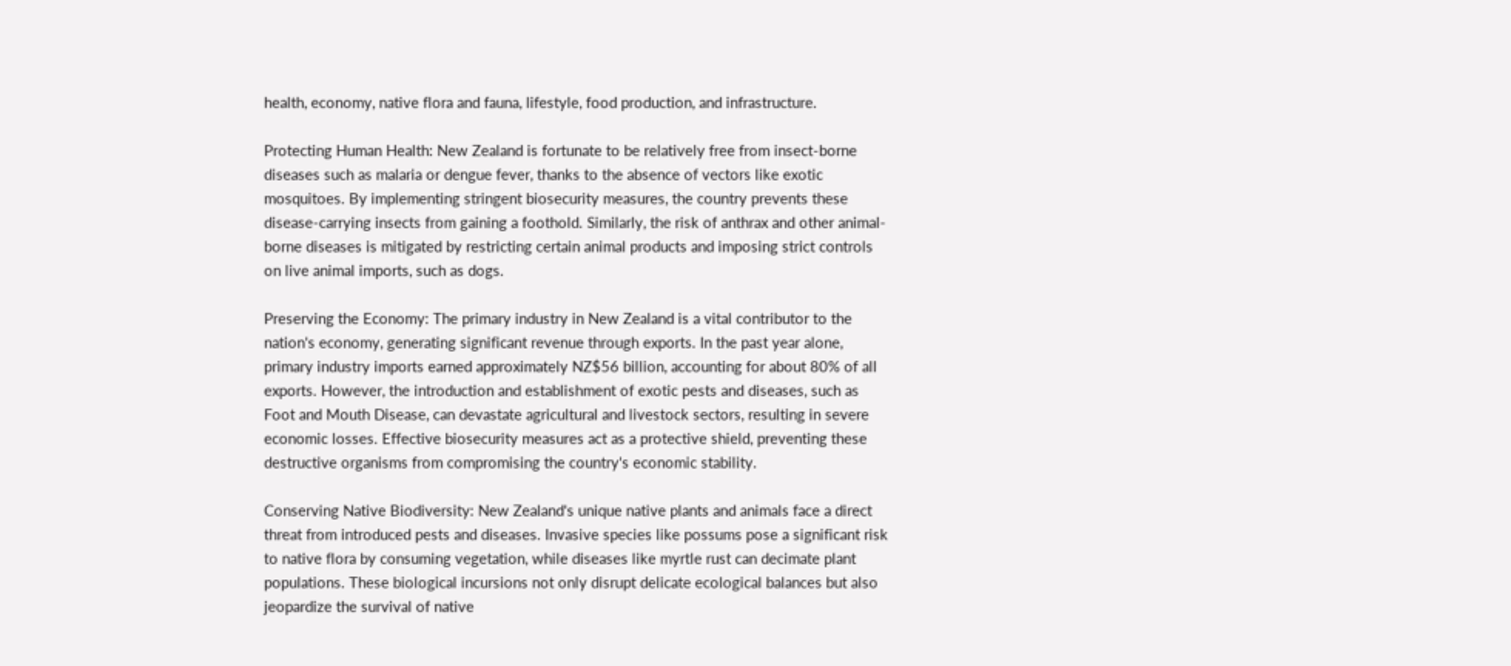health, economy, native flora and fauna, lifestyle, food production, and infrastructure.

Protecting Human Health: New Zealand is fortunate to be relatively free from insect-borne diseases such as malaria or dengue fever, thanks to the absence of vectors like exotic mosquitoes. By implementing stringent biosecurity measures, the country prevents these disease-carrying insects from gaining a foothold. Similarly, the risk of anthrax and other animal-borne diseases is mitigated by restricting certain animal products and imposing strict controls on live animal imports, such as dogs.

Preserving the Economy: The primary industry in New Zealand is a vital contributor to the nation's economy, generating significant revenue through exports. In the past year alone, primary industry imports earned approximately NZ$56 billion, accounting for about 80% of all exports. However, the introduction and establishment of exotic pests and diseases, such as Foot and Mouth Disease, can devastate agricultural and livestock sectors, resulting in severe economic losses. Effective biosecurity measures act as a protective shield, preventing these destructive organisms from compromising the country's economic stability.

Conserving Native Biodiversity: New Zealand's unique native plants and animals face a direct threat from introduced pests and diseases. Invasive species like possums pose a significant risk to native flora by consuming vegetation, while diseases like myrtle rust can decimate plant populations. These biological incursions not only disrupt delicate ecological balances but also jeopardize the survival of native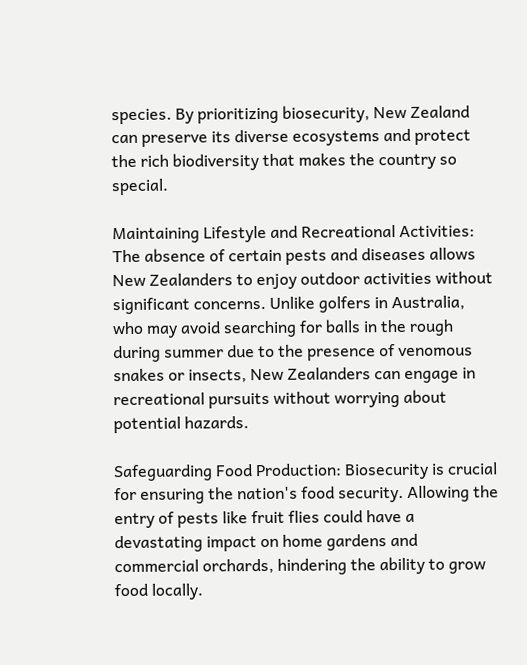species. By prioritizing biosecurity, New Zealand can preserve its diverse ecosystems and protect the rich biodiversity that makes the country so special.

Maintaining Lifestyle and Recreational Activities: The absence of certain pests and diseases allows New Zealanders to enjoy outdoor activities without significant concerns. Unlike golfers in Australia, who may avoid searching for balls in the rough during summer due to the presence of venomous snakes or insects, New Zealanders can engage in recreational pursuits without worrying about potential hazards.

Safeguarding Food Production: Biosecurity is crucial for ensuring the nation's food security. Allowing the entry of pests like fruit flies could have a devastating impact on home gardens and commercial orchards, hindering the ability to grow food locally.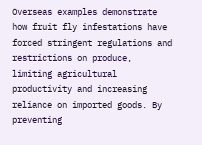Overseas examples demonstrate how fruit fly infestations have forced stringent regulations and restrictions on produce, limiting agricultural productivity and increasing reliance on imported goods. By preventing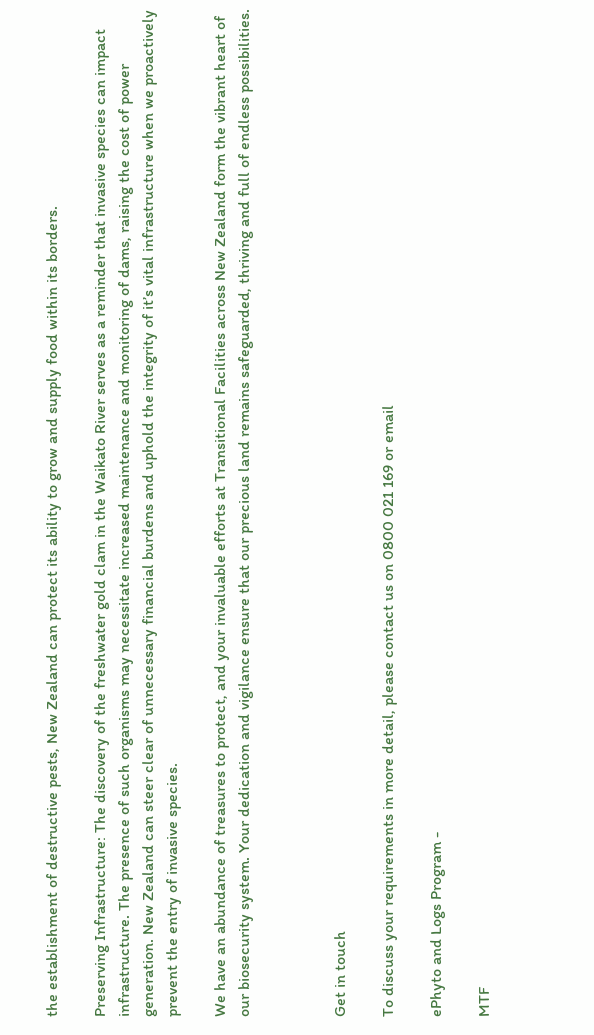the establishment of destructive pests, New Zealand can protect its ability to grow and supply food within its borders.

Preserving Infrastructure: The discovery of the freshwater gold clam in the Waikato River serves as a reminder that invasive species can impact infrastructure. The presence of such organisms may necessitate increased maintenance and monitoring of dams, raising the cost of power generation. New Zealand can steer clear of unnecessary financial burdens and uphold the integrity of it’s vital infrastructure when we proactively prevent the entry of invasive species.

We have an abundance of treasures to protect, and your invaluable efforts at Transitional Facilities across New Zealand form the vibrant heart of our biosecurity system. Your dedication and vigilance ensure that our precious land remains safeguarded, thriving and full of endless possibilities.



Get in touch

To discuss your requirements in more detail, please contact us on 0800 021 169 or email

ePhyto and Logs Program -

MTF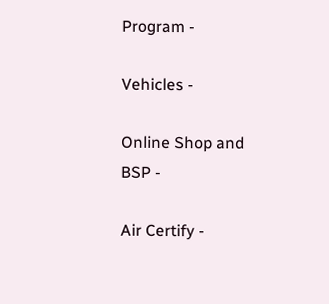Program -

Vehicles -

Online Shop and BSP -

Air Certify -